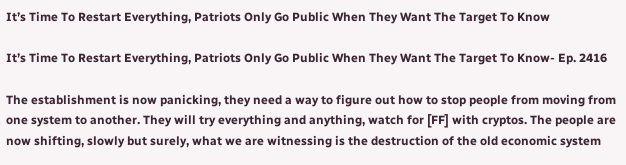It’s Time To Restart Everything, Patriots Only Go Public When They Want The Target To Know

It’s Time To Restart Everything, Patriots Only Go Public When They Want The Target To Know- Ep. 2416

The establishment is now panicking, they need a way to figure out how to stop people from moving from one system to another. They will try everything and anything, watch for [FF] with cryptos. The people are now shifting, slowly but surely, what we are witnessing is the destruction of the old economic system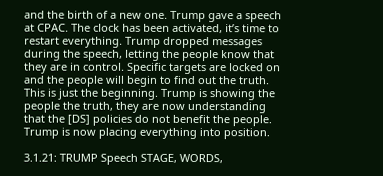and the birth of a new one. Trump gave a speech at CPAC. The clock has been activated, it’s time to restart everything. Trump dropped messages during the speech, letting the people know that they are in control. Specific targets are locked on and the people will begin to find out the truth. This is just the beginning. Trump is showing the people the truth, they are now understanding that the [DS] policies do not benefit the people. Trump is now placing everything into position.

3.1.21: TRUMP Speech STAGE, WORDS,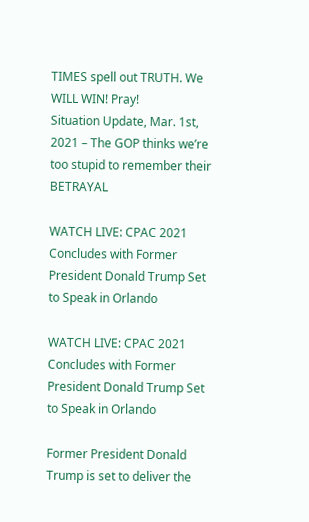TIMES spell out TRUTH. We WILL WIN! Pray!
Situation Update, Mar. 1st, 2021 – The GOP thinks we’re too stupid to remember their BETRAYAL

WATCH LIVE: CPAC 2021 Concludes with Former President Donald Trump Set to Speak in Orlando

WATCH LIVE: CPAC 2021 Concludes with Former President Donald Trump Set to Speak in Orlando

Former President Donald Trump is set to deliver the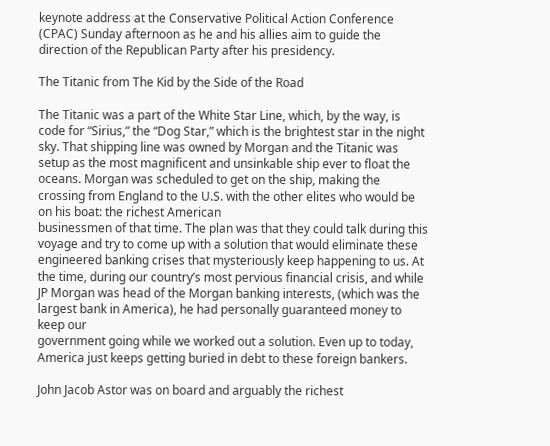keynote address at the Conservative Political Action Conference (CPAC) Sunday afternoon as he and his allies aim to guide the direction of the Republican Party after his presidency.

The Titanic from The Kid by the Side of the Road

The Titanic was a part of the White Star Line, which, by the way, is code for “Sirius,” the “Dog Star,” which is the brightest star in the night sky. That shipping line was owned by Morgan and the Titanic was setup as the most magnificent and unsinkable ship ever to float the oceans. Morgan was scheduled to get on the ship, making the crossing from England to the U.S. with the other elites who would be on his boat: the richest American
businessmen of that time. The plan was that they could talk during this voyage and try to come up with a solution that would eliminate these engineered banking crises that mysteriously keep happening to us. At the time, during our country’s most pervious financial crisis, and while JP Morgan was head of the Morgan banking interests, (which was the largest bank in America), he had personally guaranteed money to keep our
government going while we worked out a solution. Even up to today, America just keeps getting buried in debt to these foreign bankers.

John Jacob Astor was on board and arguably the richest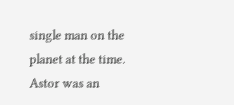single man on the planet at the time. Astor was an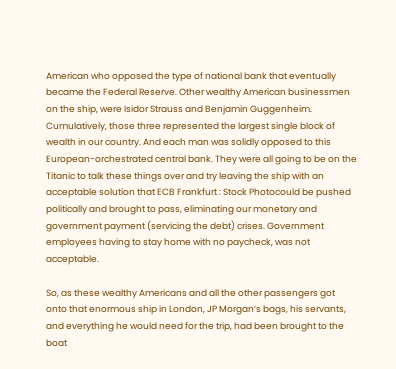American who opposed the type of national bank that eventually became the Federal Reserve. Other wealthy American businessmen on the ship, were Isidor Strauss and Benjamin Guggenheim. Cumulatively, those three represented the largest single block of wealth in our country. And each man was solidly opposed to this European-orchestrated central bank. They were all going to be on the Titanic to talk these things over and try leaving the ship with an acceptable solution that ECB Frankfurt : Stock Photocould be pushed politically and brought to pass, eliminating our monetary and government payment (servicing the debt) crises. Government employees having to stay home with no paycheck, was not acceptable.

So, as these wealthy Americans and all the other passengers got onto that enormous ship in London, JP Morgan’s bags, his servants, and everything he would need for the trip, had been brought to the boat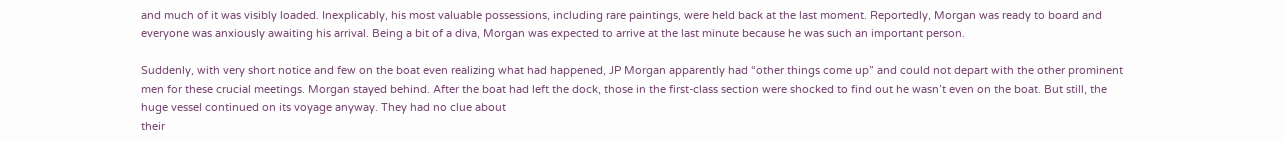and much of it was visibly loaded. Inexplicably, his most valuable possessions, including rare paintings, were held back at the last moment. Reportedly, Morgan was ready to board and everyone was anxiously awaiting his arrival. Being a bit of a diva, Morgan was expected to arrive at the last minute because he was such an important person.

Suddenly, with very short notice and few on the boat even realizing what had happened, JP Morgan apparently had “other things come up” and could not depart with the other prominent men for these crucial meetings. Morgan stayed behind. After the boat had left the dock, those in the first-class section were shocked to find out he wasn’t even on the boat. But still, the huge vessel continued on its voyage anyway. They had no clue about
their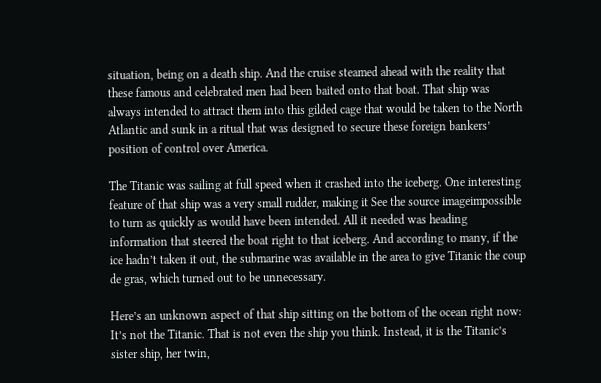situation, being on a death ship. And the cruise steamed ahead with the reality that these famous and celebrated men had been baited onto that boat. That ship was always intended to attract them into this gilded cage that would be taken to the North Atlantic and sunk in a ritual that was designed to secure these foreign bankers’ position of control over America.

The Titanic was sailing at full speed when it crashed into the iceberg. One interesting feature of that ship was a very small rudder, making it See the source imageimpossible to turn as quickly as would have been intended. All it needed was heading information that steered the boat right to that iceberg. And according to many, if the ice hadn’t taken it out, the submarine was available in the area to give Titanic the coup de gras, which turned out to be unnecessary.

Here’s an unknown aspect of that ship sitting on the bottom of the ocean right now: It’s not the Titanic. That is not even the ship you think. Instead, it is the Titanic’s sister ship, her twin,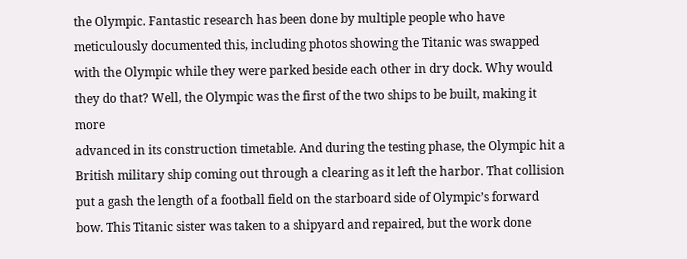the Olympic. Fantastic research has been done by multiple people who have meticulously documented this, including photos showing the Titanic was swapped with the Olympic while they were parked beside each other in dry dock. Why would they do that? Well, the Olympic was the first of the two ships to be built, making it more
advanced in its construction timetable. And during the testing phase, the Olympic hit a British military ship coming out through a clearing as it left the harbor. That collision put a gash the length of a football field on the starboard side of Olympic’s forward bow. This Titanic sister was taken to a shipyard and repaired, but the work done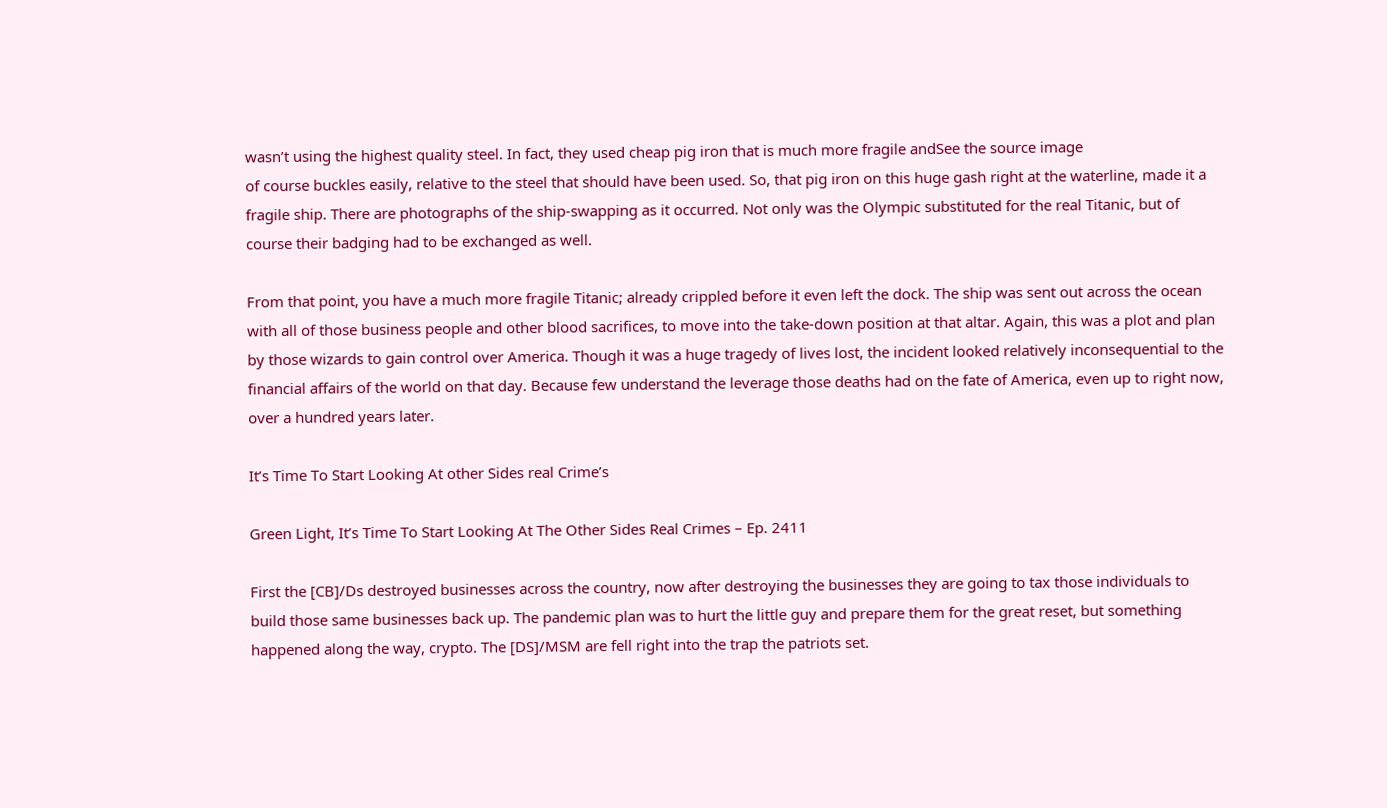wasn’t using the highest quality steel. In fact, they used cheap pig iron that is much more fragile andSee the source image
of course buckles easily, relative to the steel that should have been used. So, that pig iron on this huge gash right at the waterline, made it a fragile ship. There are photographs of the ship-swapping as it occurred. Not only was the Olympic substituted for the real Titanic, but of course their badging had to be exchanged as well.

From that point, you have a much more fragile Titanic; already crippled before it even left the dock. The ship was sent out across the ocean with all of those business people and other blood sacrifices, to move into the take-down position at that altar. Again, this was a plot and plan by those wizards to gain control over America. Though it was a huge tragedy of lives lost, the incident looked relatively inconsequential to the financial affairs of the world on that day. Because few understand the leverage those deaths had on the fate of America, even up to right now, over a hundred years later.

It’s Time To Start Looking At other Sides real Crime’s

Green Light, It’s Time To Start Looking At The Other Sides Real Crimes – Ep. 2411

First the [CB]/Ds destroyed businesses across the country, now after destroying the businesses they are going to tax those individuals to build those same businesses back up. The pandemic plan was to hurt the little guy and prepare them for the great reset, but something happened along the way, crypto. The [DS]/MSM are fell right into the trap the patriots set.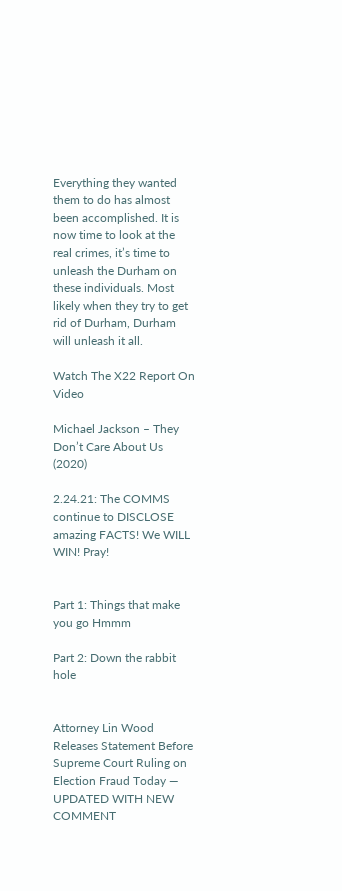Everything they wanted them to do has almost been accomplished. It is now time to look at the real crimes, it’s time to unleash the Durham on these individuals. Most likely when they try to get rid of Durham, Durham will unleash it all.

Watch The X22 Report On Video

Michael Jackson – They Don’t Care About Us (2020)

2.24.21: The COMMS continue to DISCLOSE amazing FACTS! We WILL WIN! Pray!


Part 1: Things that make you go Hmmm

Part 2: Down the rabbit hole


Attorney Lin Wood Releases Statement Before Supreme Court Ruling on Election Fraud Today — UPDATED WITH NEW COMMENT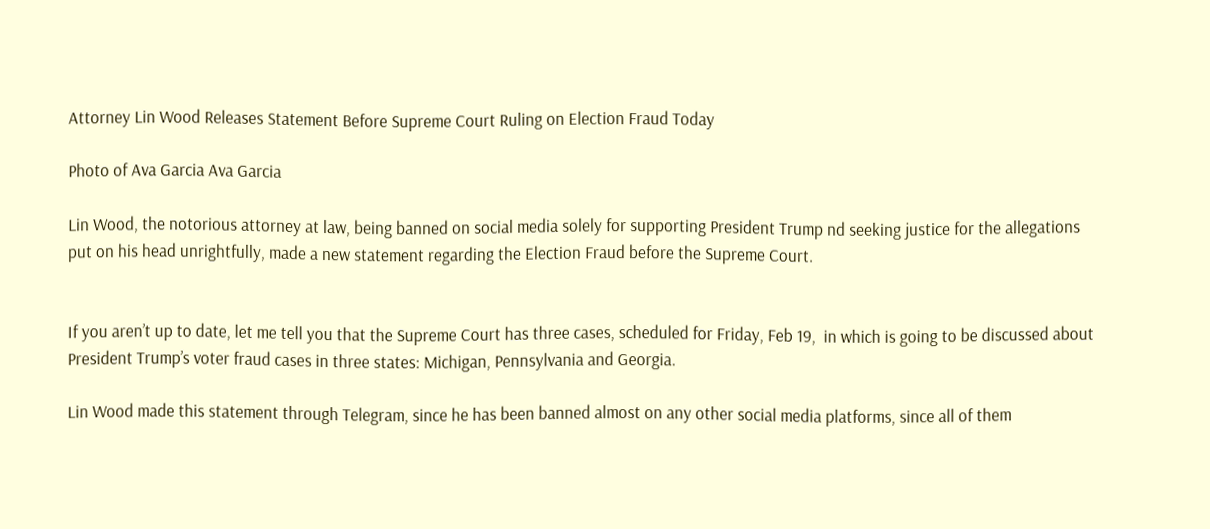Attorney Lin Wood Releases Statement Before Supreme Court Ruling on Election Fraud Today

Photo of Ava Garcia Ava Garcia

Lin Wood, the notorious attorney at law, being banned on social media solely for supporting President Trump nd seeking justice for the allegations put on his head unrightfully, made a new statement regarding the Election Fraud before the Supreme Court.


If you aren’t up to date, let me tell you that the Supreme Court has three cases, scheduled for Friday, Feb 19,  in which is going to be discussed about President Trump’s voter fraud cases in three states: Michigan, Pennsylvania and Georgia.

Lin Wood made this statement through Telegram, since he has been banned almost on any other social media platforms, since all of them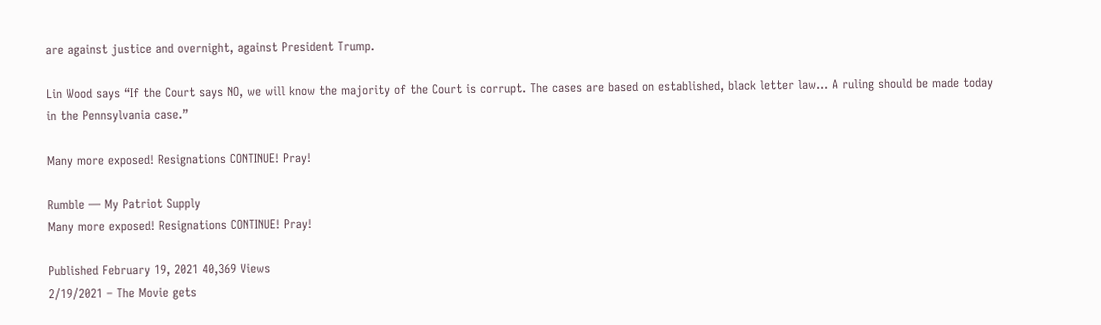are against justice and overnight, against President Trump.

Lin Wood says “If the Court says NO, we will know the majority of the Court is corrupt. The cases are based on established, black letter law… A ruling should be made today in the Pennsylvania case.”

Many more exposed! Resignations CONTINUE! Pray!

Rumble — My Patriot Supply
Many more exposed! Resignations CONTINUE! Pray!

Published February 19, 2021 40,369 Views
2/19/2021 – The Movie gets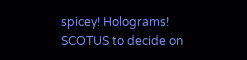spicey! Holograms! SCOTUS to decide on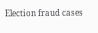Election fraud cases